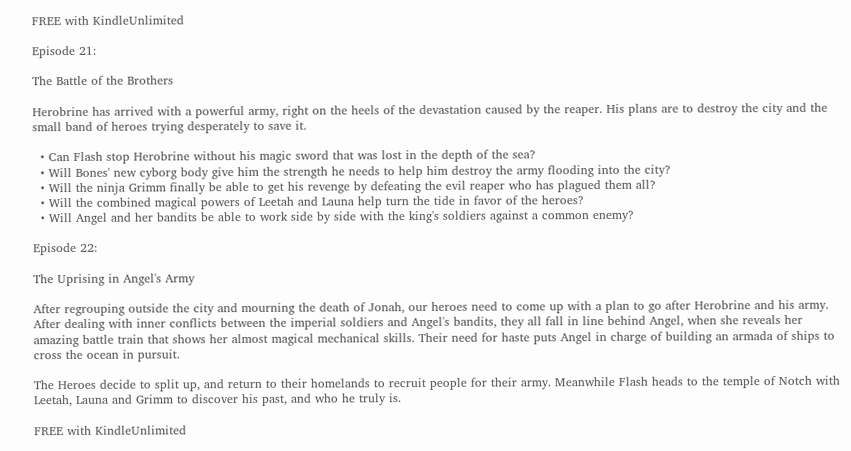FREE with KindleUnlimited

Episode 21:

The Battle of the Brothers

Herobrine has arrived with a powerful army, right on the heels of the devastation caused by the reaper. His plans are to destroy the city and the small band of heroes trying desperately to save it.

  • Can Flash stop Herobrine without his magic sword that was lost in the depth of the sea?
  • Will Bones' new cyborg body give him the strength he needs to help him destroy the army flooding into the city?
  • Will the ninja Grimm finally be able to get his revenge by defeating the evil reaper who has plagued them all?
  • Will the combined magical powers of Leetah and Launa help turn the tide in favor of the heroes?
  • Will Angel and her bandits be able to work side by side with the king's soldiers against a common enemy?

Episode 22:

The Uprising in Angel's Army

After regrouping outside the city and mourning the death of Jonah, our heroes need to come up with a plan to go after Herobrine and his army. After dealing with inner conflicts between the imperial soldiers and Angel's bandits, they all fall in line behind Angel, when she reveals her amazing battle train that shows her almost magical mechanical skills. Their need for haste puts Angel in charge of building an armada of ships to cross the ocean in pursuit.

The Heroes decide to split up, and return to their homelands to recruit people for their army. Meanwhile Flash heads to the temple of Notch with Leetah, Launa and Grimm to discover his past, and who he truly is.

FREE with KindleUnlimited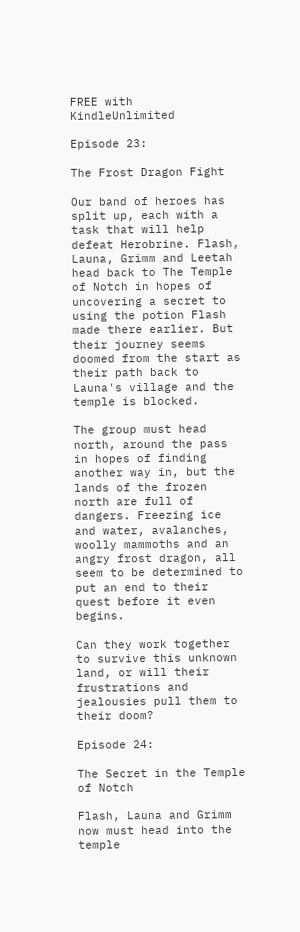FREE with KindleUnlimited

Episode 23:

The Frost Dragon Fight

Our band of heroes has split up, each with a task that will help defeat Herobrine. Flash, Launa, Grimm and Leetah head back to The Temple of Notch in hopes of uncovering a secret to using the potion Flash made there earlier. But their journey seems doomed from the start as their path back to Launa's village and the temple is blocked.

The group must head north, around the pass in hopes of finding another way in, but the lands of the frozen north are full of dangers. Freezing ice and water, avalanches, woolly mammoths and an angry frost dragon, all seem to be determined to put an end to their quest before it even begins.

Can they work together to survive this unknown land, or will their frustrations and jealousies pull them to their doom?

Episode 24:

The Secret in the Temple of Notch

Flash, Launa and Grimm now must head into the temple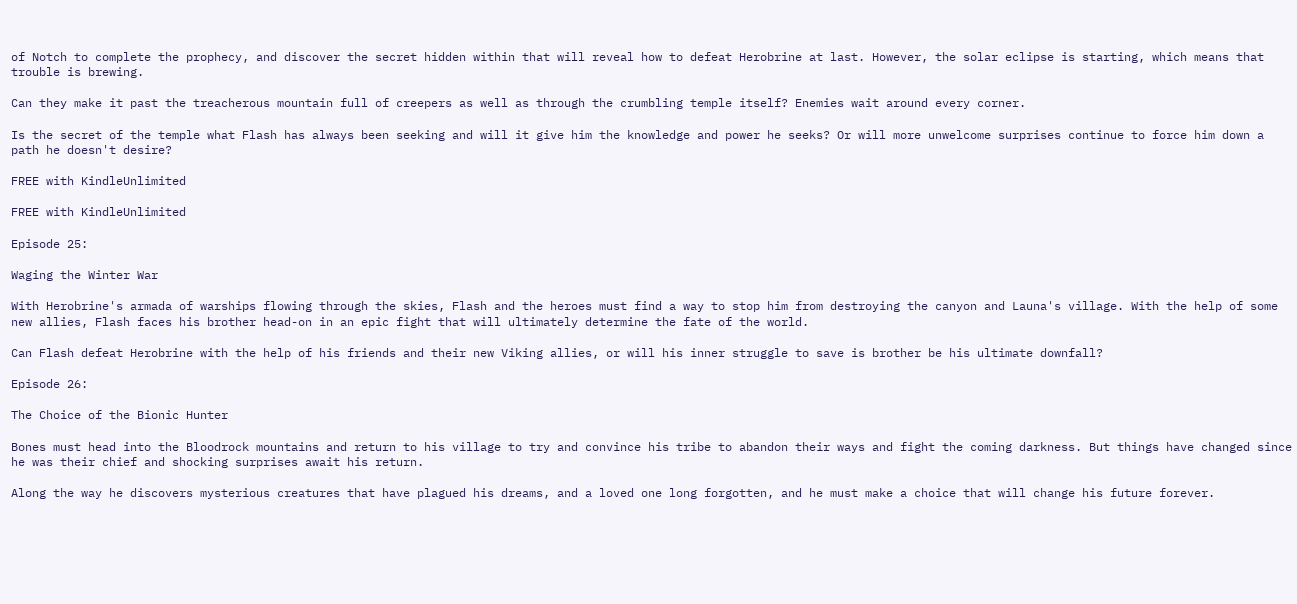of Notch to complete the prophecy, and discover the secret hidden within that will reveal how to defeat Herobrine at last. However, the solar eclipse is starting, which means that trouble is brewing.

Can they make it past the treacherous mountain full of creepers as well as through the crumbling temple itself? Enemies wait around every corner.

Is the secret of the temple what Flash has always been seeking and will it give him the knowledge and power he seeks? Or will more unwelcome surprises continue to force him down a path he doesn't desire?

FREE with KindleUnlimited

FREE with KindleUnlimited

Episode 25:

Waging the Winter War

With Herobrine's armada of warships flowing through the skies, Flash and the heroes must find a way to stop him from destroying the canyon and Launa's village. With the help of some new allies, Flash faces his brother head-on in an epic fight that will ultimately determine the fate of the world.

Can Flash defeat Herobrine with the help of his friends and their new Viking allies, or will his inner struggle to save is brother be his ultimate downfall?

Episode 26:

The Choice of the Bionic Hunter

Bones must head into the Bloodrock mountains and return to his village to try and convince his tribe to abandon their ways and fight the coming darkness. But things have changed since he was their chief and shocking surprises await his return.

Along the way he discovers mysterious creatures that have plagued his dreams, and a loved one long forgotten, and he must make a choice that will change his future forever.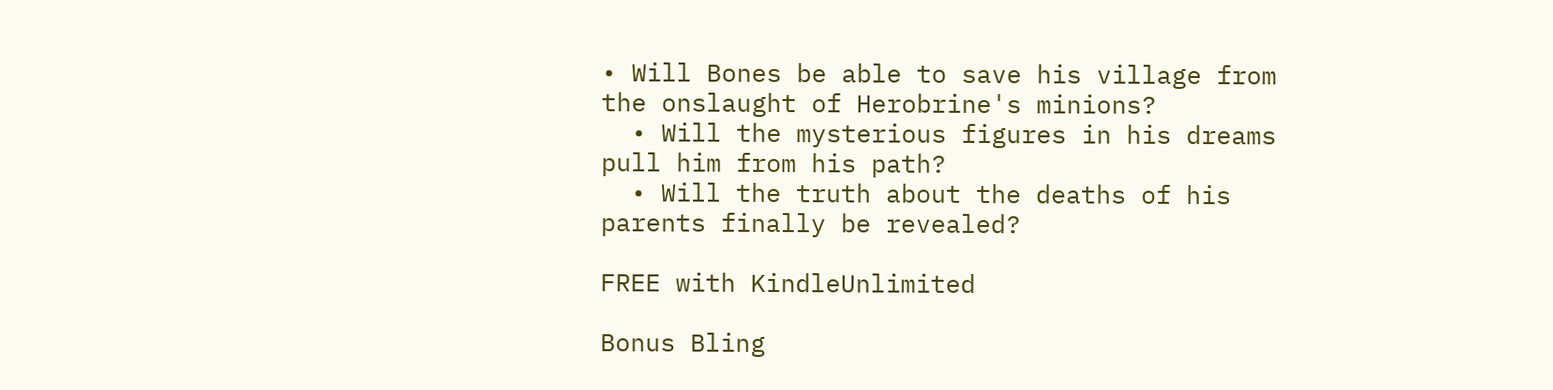• Will Bones be able to save his village from the onslaught of Herobrine's minions?
  • Will the mysterious figures in his dreams pull him from his path?
  • Will the truth about the deaths of his parents finally be revealed?

FREE with KindleUnlimited

Bonus Bling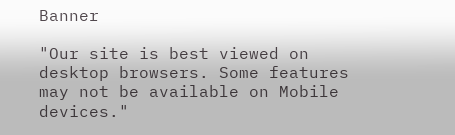Banner

"Our site is best viewed on desktop browsers. Some features may not be available on Mobile devices."